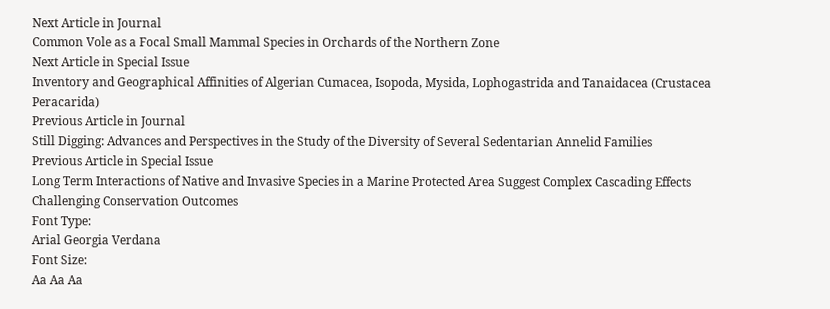Next Article in Journal
Common Vole as a Focal Small Mammal Species in Orchards of the Northern Zone
Next Article in Special Issue
Inventory and Geographical Affinities of Algerian Cumacea, Isopoda, Mysida, Lophogastrida and Tanaidacea (Crustacea Peracarida)
Previous Article in Journal
Still Digging: Advances and Perspectives in the Study of the Diversity of Several Sedentarian Annelid Families
Previous Article in Special Issue
Long Term Interactions of Native and Invasive Species in a Marine Protected Area Suggest Complex Cascading Effects Challenging Conservation Outcomes
Font Type:
Arial Georgia Verdana
Font Size:
Aa Aa Aa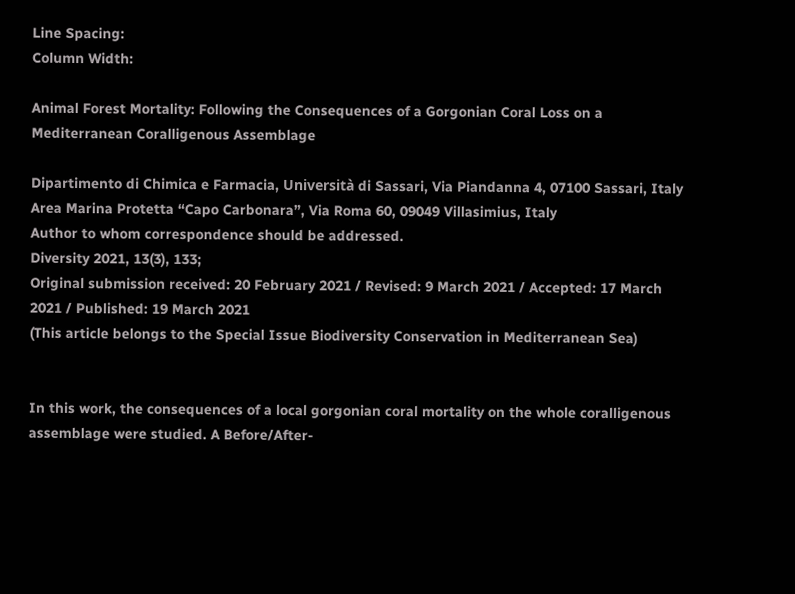Line Spacing:
Column Width:

Animal Forest Mortality: Following the Consequences of a Gorgonian Coral Loss on a Mediterranean Coralligenous Assemblage

Dipartimento di Chimica e Farmacia, Università di Sassari, Via Piandanna 4, 07100 Sassari, Italy
Area Marina Protetta “Capo Carbonara”, Via Roma 60, 09049 Villasimius, Italy
Author to whom correspondence should be addressed.
Diversity 2021, 13(3), 133;
Original submission received: 20 February 2021 / Revised: 9 March 2021 / Accepted: 17 March 2021 / Published: 19 March 2021
(This article belongs to the Special Issue Biodiversity Conservation in Mediterranean Sea)


In this work, the consequences of a local gorgonian coral mortality on the whole coralligenous assemblage were studied. A Before/After-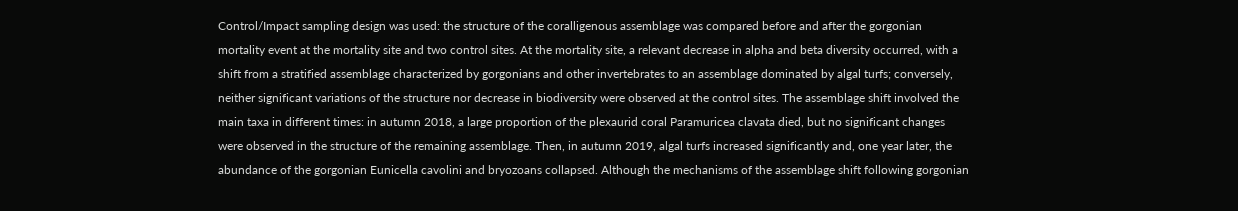Control/Impact sampling design was used: the structure of the coralligenous assemblage was compared before and after the gorgonian mortality event at the mortality site and two control sites. At the mortality site, a relevant decrease in alpha and beta diversity occurred, with a shift from a stratified assemblage characterized by gorgonians and other invertebrates to an assemblage dominated by algal turfs; conversely, neither significant variations of the structure nor decrease in biodiversity were observed at the control sites. The assemblage shift involved the main taxa in different times: in autumn 2018, a large proportion of the plexaurid coral Paramuricea clavata died, but no significant changes were observed in the structure of the remaining assemblage. Then, in autumn 2019, algal turfs increased significantly and, one year later, the abundance of the gorgonian Eunicella cavolini and bryozoans collapsed. Although the mechanisms of the assemblage shift following gorgonian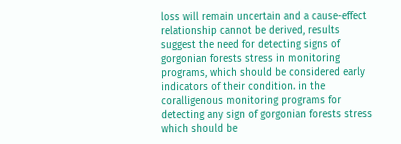loss will remain uncertain and a cause-effect relationship cannot be derived, results suggest the need for detecting signs of gorgonian forests stress in monitoring programs, which should be considered early indicators of their condition. in the coralligenous monitoring programs for detecting any sign of gorgonian forests stress which should be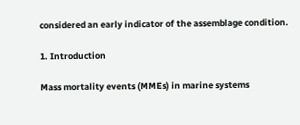considered an early indicator of the assemblage condition.

1. Introduction

Mass mortality events (MMEs) in marine systems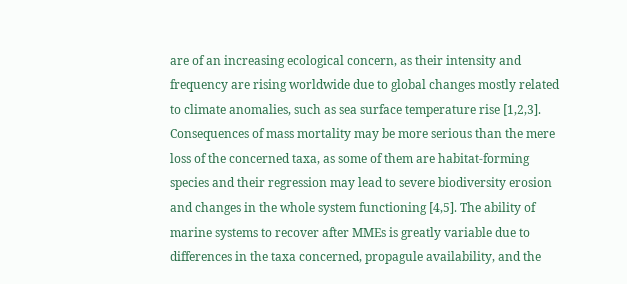are of an increasing ecological concern, as their intensity and frequency are rising worldwide due to global changes mostly related to climate anomalies, such as sea surface temperature rise [1,2,3]. Consequences of mass mortality may be more serious than the mere loss of the concerned taxa, as some of them are habitat-forming species and their regression may lead to severe biodiversity erosion and changes in the whole system functioning [4,5]. The ability of marine systems to recover after MMEs is greatly variable due to differences in the taxa concerned, propagule availability, and the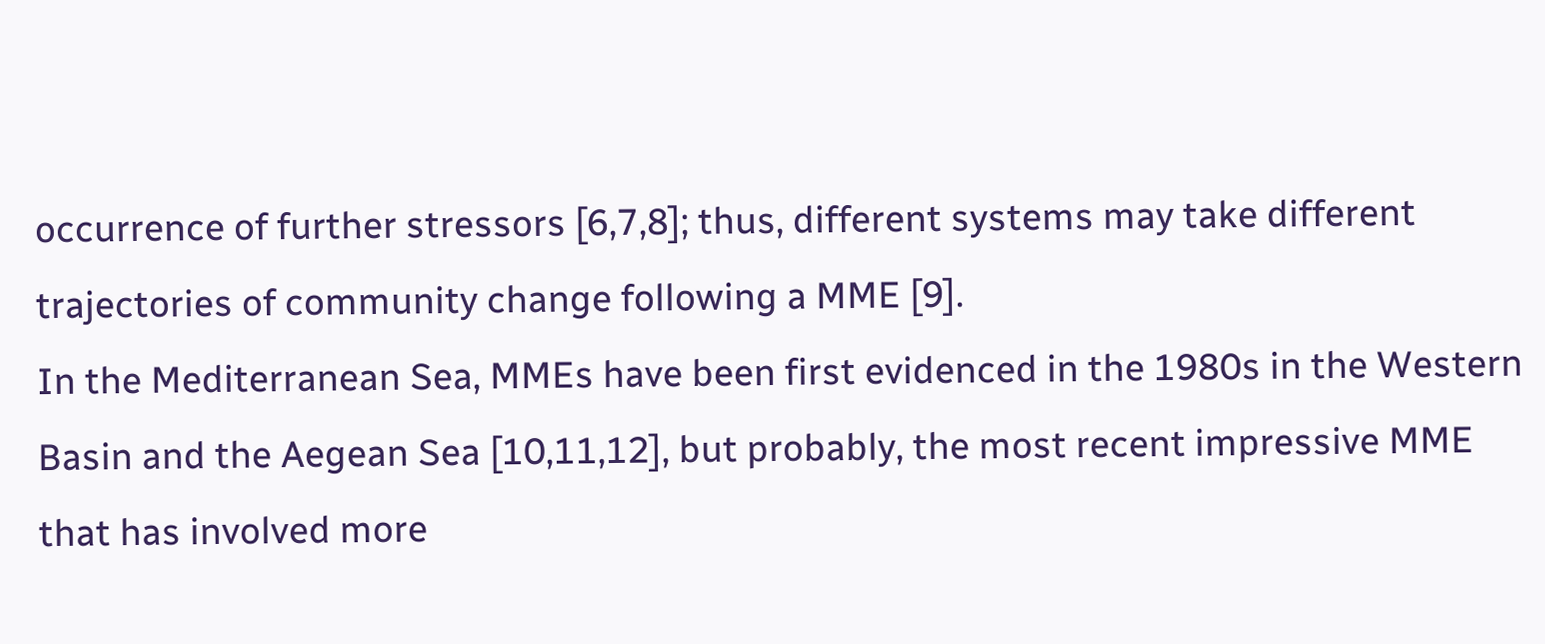occurrence of further stressors [6,7,8]; thus, different systems may take different trajectories of community change following a MME [9].
In the Mediterranean Sea, MMEs have been first evidenced in the 1980s in the Western Basin and the Aegean Sea [10,11,12], but probably, the most recent impressive MME that has involved more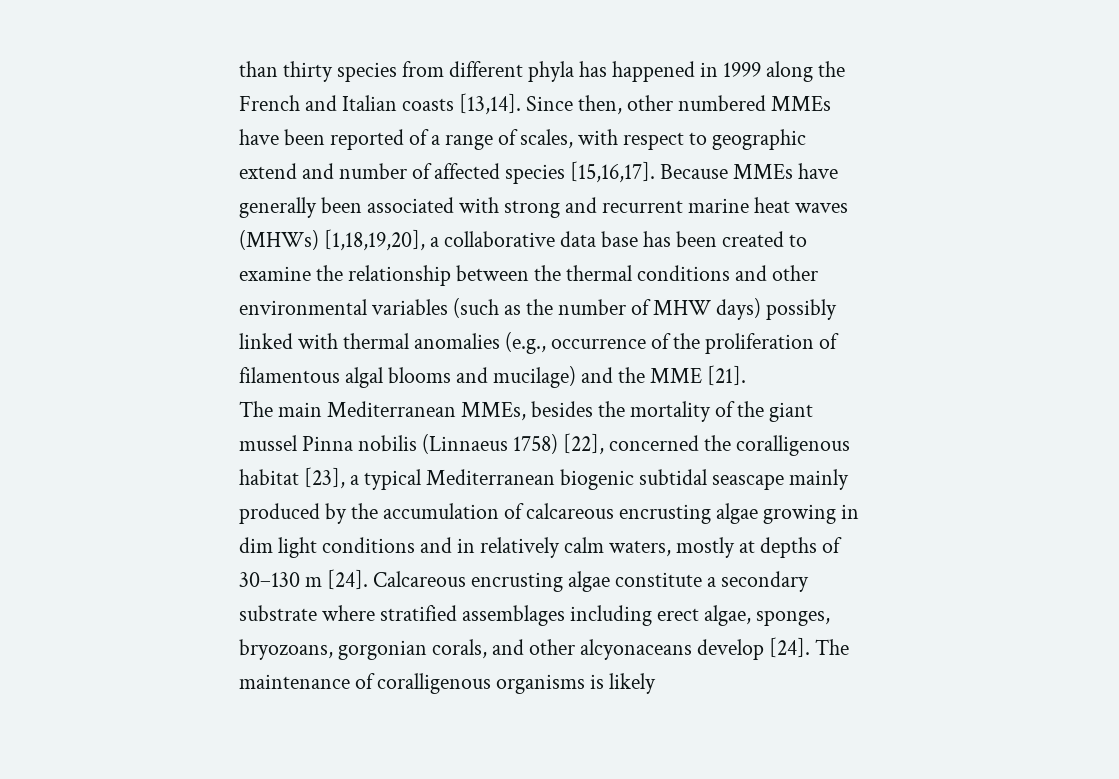than thirty species from different phyla has happened in 1999 along the French and Italian coasts [13,14]. Since then, other numbered MMEs have been reported of a range of scales, with respect to geographic extend and number of affected species [15,16,17]. Because MMEs have generally been associated with strong and recurrent marine heat waves (MHWs) [1,18,19,20], a collaborative data base has been created to examine the relationship between the thermal conditions and other environmental variables (such as the number of MHW days) possibly linked with thermal anomalies (e.g., occurrence of the proliferation of filamentous algal blooms and mucilage) and the MME [21].
The main Mediterranean MMEs, besides the mortality of the giant mussel Pinna nobilis (Linnaeus 1758) [22], concerned the coralligenous habitat [23], a typical Mediterranean biogenic subtidal seascape mainly produced by the accumulation of calcareous encrusting algae growing in dim light conditions and in relatively calm waters, mostly at depths of 30–130 m [24]. Calcareous encrusting algae constitute a secondary substrate where stratified assemblages including erect algae, sponges, bryozoans, gorgonian corals, and other alcyonaceans develop [24]. The maintenance of coralligenous organisms is likely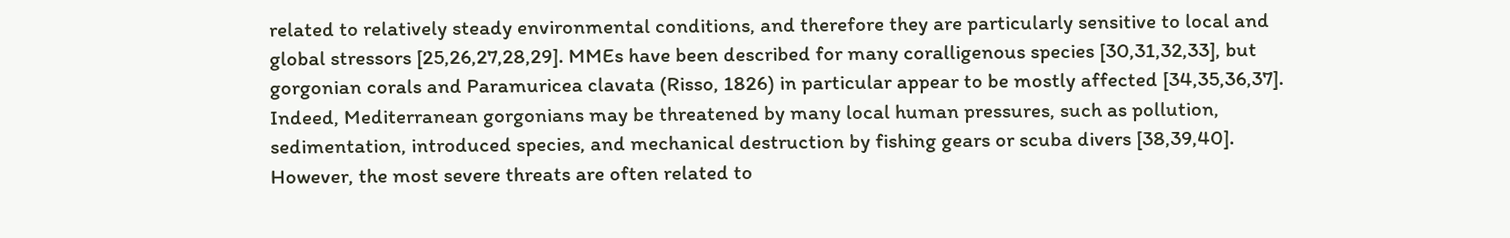related to relatively steady environmental conditions, and therefore they are particularly sensitive to local and global stressors [25,26,27,28,29]. MMEs have been described for many coralligenous species [30,31,32,33], but gorgonian corals and Paramuricea clavata (Risso, 1826) in particular appear to be mostly affected [34,35,36,37]. Indeed, Mediterranean gorgonians may be threatened by many local human pressures, such as pollution, sedimentation, introduced species, and mechanical destruction by fishing gears or scuba divers [38,39,40]. However, the most severe threats are often related to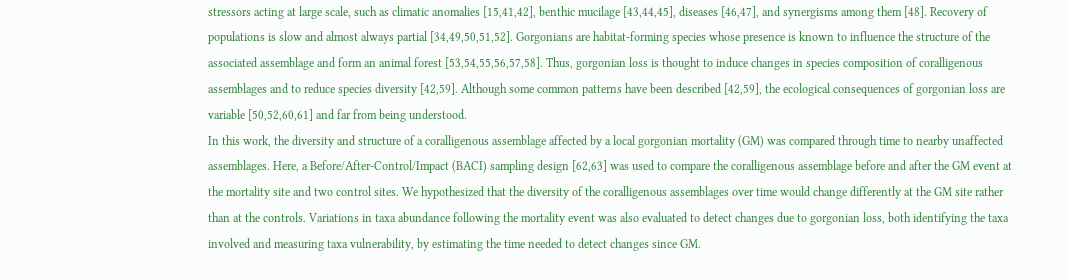stressors acting at large scale, such as climatic anomalies [15,41,42], benthic mucilage [43,44,45], diseases [46,47], and synergisms among them [48]. Recovery of populations is slow and almost always partial [34,49,50,51,52]. Gorgonians are habitat-forming species whose presence is known to influence the structure of the associated assemblage and form an animal forest [53,54,55,56,57,58]. Thus, gorgonian loss is thought to induce changes in species composition of coralligenous assemblages and to reduce species diversity [42,59]. Although some common patterns have been described [42,59], the ecological consequences of gorgonian loss are variable [50,52,60,61] and far from being understood.
In this work, the diversity and structure of a coralligenous assemblage affected by a local gorgonian mortality (GM) was compared through time to nearby unaffected assemblages. Here, a Before/After-Control/Impact (BACI) sampling design [62,63] was used to compare the coralligenous assemblage before and after the GM event at the mortality site and two control sites. We hypothesized that the diversity of the coralligenous assemblages over time would change differently at the GM site rather than at the controls. Variations in taxa abundance following the mortality event was also evaluated to detect changes due to gorgonian loss, both identifying the taxa involved and measuring taxa vulnerability, by estimating the time needed to detect changes since GM.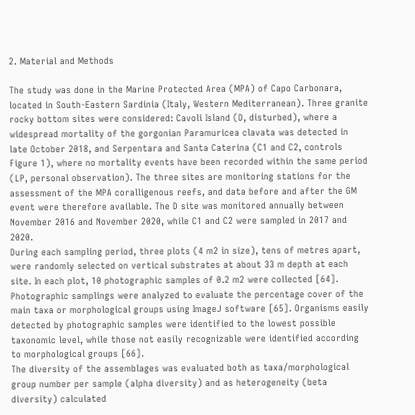2. Material and Methods

The study was done in the Marine Protected Area (MPA) of Capo Carbonara, located in South-Eastern Sardinia (Italy, Western Mediterranean). Three granite rocky bottom sites were considered: Cavoli Island (D, disturbed), where a widespread mortality of the gorgonian Paramuricea clavata was detected in late October 2018, and Serpentara and Santa Caterina (C1 and C2, controls Figure 1), where no mortality events have been recorded within the same period (LP, personal observation). The three sites are monitoring stations for the assessment of the MPA coralligenous reefs, and data before and after the GM event were therefore available. The D site was monitored annually between November 2016 and November 2020, while C1 and C2 were sampled in 2017 and 2020.
During each sampling period, three plots (4 m2 in size), tens of metres apart, were randomly selected on vertical substrates at about 33 m depth at each site. In each plot, 10 photographic samples of 0.2 m2 were collected [64]. Photographic samplings were analyzed to evaluate the percentage cover of the main taxa or morphological groups using ImageJ software [65]. Organisms easily detected by photographic samples were identified to the lowest possible taxonomic level, while those not easily recognizable were identified according to morphological groups [66].
The diversity of the assemblages was evaluated both as taxa/morphological group number per sample (alpha diversity) and as heterogeneity (beta diversity) calculated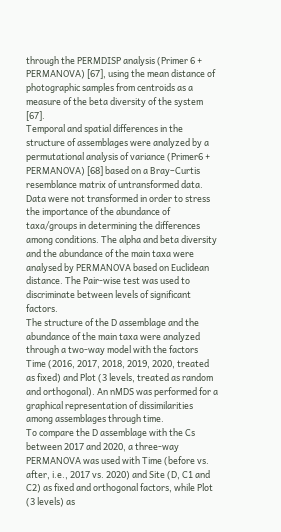through the PERMDISP analysis (Primer 6 + PERMANOVA) [67], using the mean distance of photographic samples from centroids as a measure of the beta diversity of the system [67].
Temporal and spatial differences in the structure of assemblages were analyzed by a permutational analysis of variance (Primer6 + PERMANOVA) [68] based on a Bray–Curtis resemblance matrix of untransformed data. Data were not transformed in order to stress the importance of the abundance of taxa/groups in determining the differences among conditions. The alpha and beta diversity and the abundance of the main taxa were analysed by PERMANOVA based on Euclidean distance. The Pair-wise test was used to discriminate between levels of significant factors.
The structure of the D assemblage and the abundance of the main taxa were analyzed through a two-way model with the factors Time (2016, 2017, 2018, 2019, 2020, treated as fixed) and Plot (3 levels, treated as random and orthogonal). An nMDS was performed for a graphical representation of dissimilarities among assemblages through time.
To compare the D assemblage with the Cs between 2017 and 2020, a three-way PERMANOVA was used with Time (before vs. after, i.e., 2017 vs. 2020) and Site (D, C1 and C2) as fixed and orthogonal factors, while Plot (3 levels) as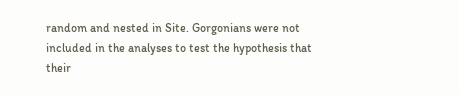random and nested in Site. Gorgonians were not included in the analyses to test the hypothesis that their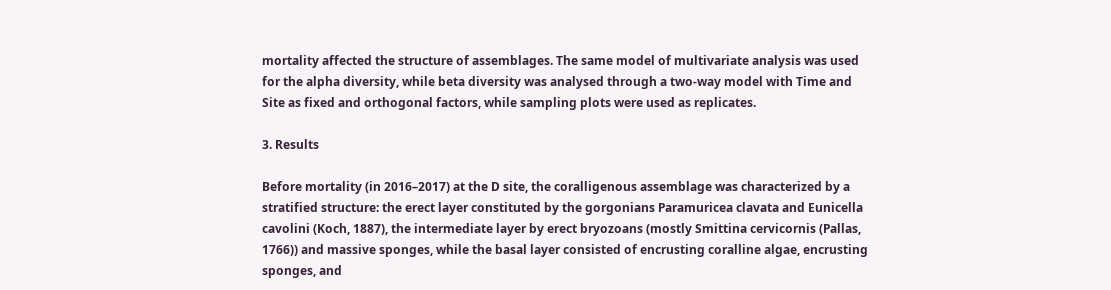mortality affected the structure of assemblages. The same model of multivariate analysis was used for the alpha diversity, while beta diversity was analysed through a two-way model with Time and Site as fixed and orthogonal factors, while sampling plots were used as replicates.

3. Results

Before mortality (in 2016–2017) at the D site, the coralligenous assemblage was characterized by a stratified structure: the erect layer constituted by the gorgonians Paramuricea clavata and Eunicella cavolini (Koch, 1887), the intermediate layer by erect bryozoans (mostly Smittina cervicornis (Pallas, 1766)) and massive sponges, while the basal layer consisted of encrusting coralline algae, encrusting sponges, and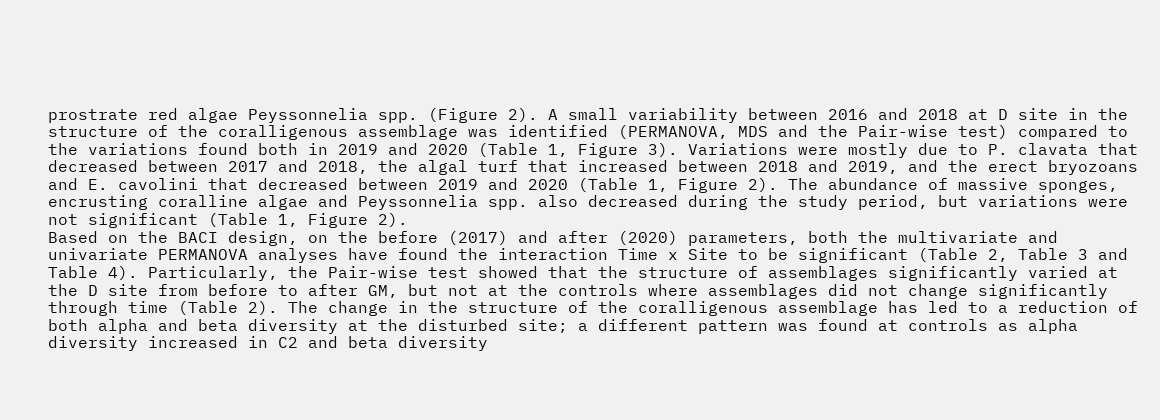prostrate red algae Peyssonnelia spp. (Figure 2). A small variability between 2016 and 2018 at D site in the structure of the coralligenous assemblage was identified (PERMANOVA, MDS and the Pair-wise test) compared to the variations found both in 2019 and 2020 (Table 1, Figure 3). Variations were mostly due to P. clavata that decreased between 2017 and 2018, the algal turf that increased between 2018 and 2019, and the erect bryozoans and E. cavolini that decreased between 2019 and 2020 (Table 1, Figure 2). The abundance of massive sponges, encrusting coralline algae and Peyssonnelia spp. also decreased during the study period, but variations were not significant (Table 1, Figure 2).
Based on the BACI design, on the before (2017) and after (2020) parameters, both the multivariate and univariate PERMANOVA analyses have found the interaction Time x Site to be significant (Table 2, Table 3 and Table 4). Particularly, the Pair-wise test showed that the structure of assemblages significantly varied at the D site from before to after GM, but not at the controls where assemblages did not change significantly through time (Table 2). The change in the structure of the coralligenous assemblage has led to a reduction of both alpha and beta diversity at the disturbed site; a different pattern was found at controls as alpha diversity increased in C2 and beta diversity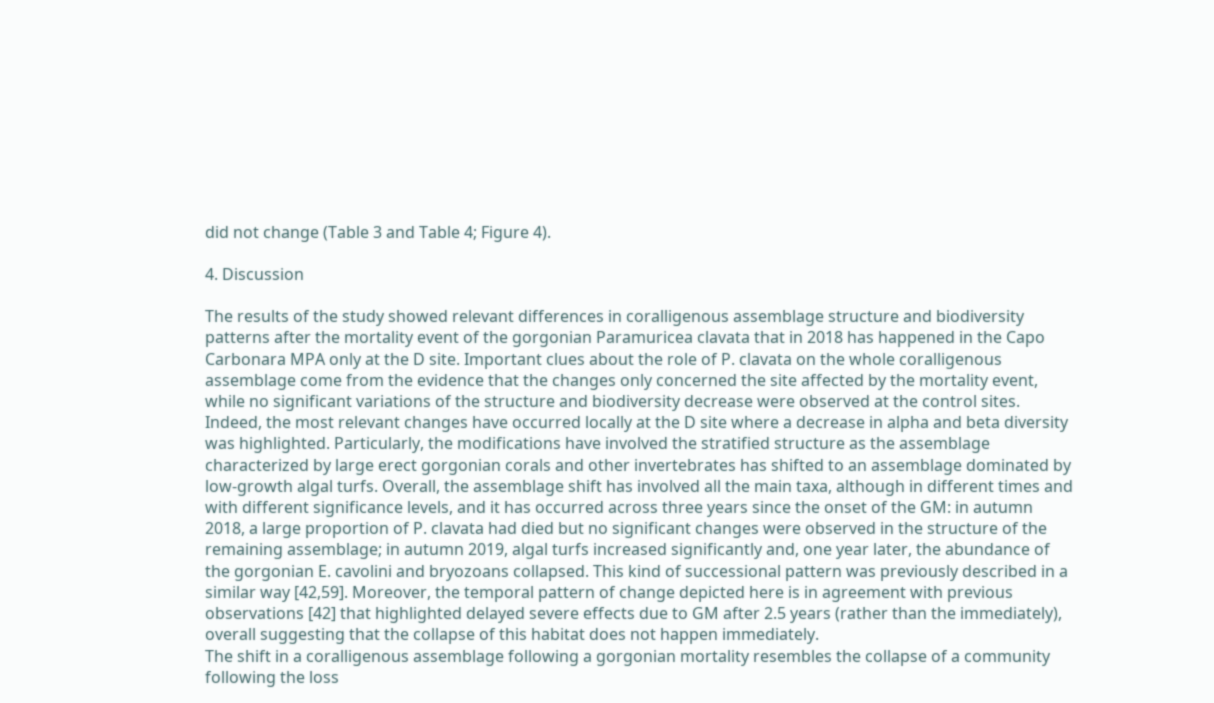did not change (Table 3 and Table 4; Figure 4).

4. Discussion

The results of the study showed relevant differences in coralligenous assemblage structure and biodiversity patterns after the mortality event of the gorgonian Paramuricea clavata that in 2018 has happened in the Capo Carbonara MPA only at the D site. Important clues about the role of P. clavata on the whole coralligenous assemblage come from the evidence that the changes only concerned the site affected by the mortality event, while no significant variations of the structure and biodiversity decrease were observed at the control sites.
Indeed, the most relevant changes have occurred locally at the D site where a decrease in alpha and beta diversity was highlighted. Particularly, the modifications have involved the stratified structure as the assemblage characterized by large erect gorgonian corals and other invertebrates has shifted to an assemblage dominated by low-growth algal turfs. Overall, the assemblage shift has involved all the main taxa, although in different times and with different significance levels, and it has occurred across three years since the onset of the GM: in autumn 2018, a large proportion of P. clavata had died but no significant changes were observed in the structure of the remaining assemblage; in autumn 2019, algal turfs increased significantly and, one year later, the abundance of the gorgonian E. cavolini and bryozoans collapsed. This kind of successional pattern was previously described in a similar way [42,59]. Moreover, the temporal pattern of change depicted here is in agreement with previous observations [42] that highlighted delayed severe effects due to GM after 2.5 years (rather than the immediately), overall suggesting that the collapse of this habitat does not happen immediately.
The shift in a coralligenous assemblage following a gorgonian mortality resembles the collapse of a community following the loss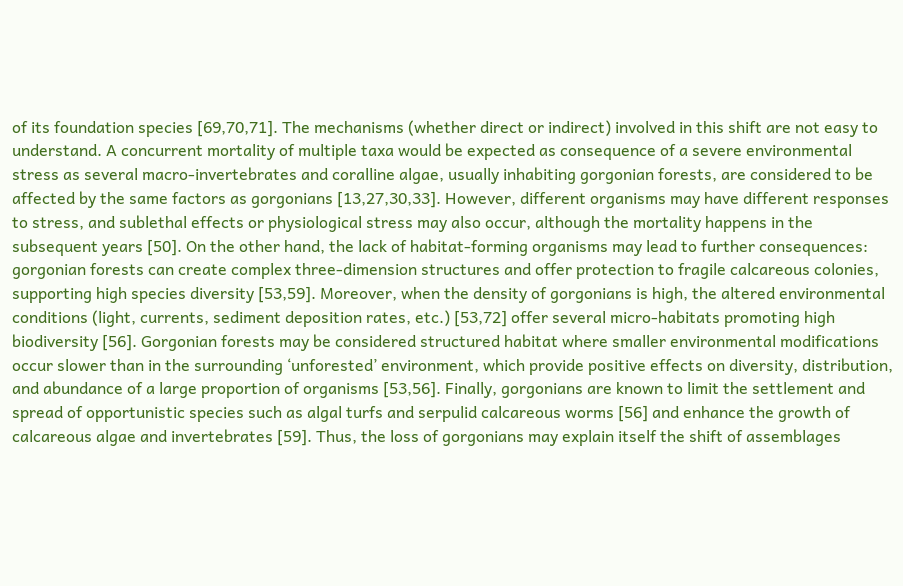of its foundation species [69,70,71]. The mechanisms (whether direct or indirect) involved in this shift are not easy to understand. A concurrent mortality of multiple taxa would be expected as consequence of a severe environmental stress as several macro-invertebrates and coralline algae, usually inhabiting gorgonian forests, are considered to be affected by the same factors as gorgonians [13,27,30,33]. However, different organisms may have different responses to stress, and sublethal effects or physiological stress may also occur, although the mortality happens in the subsequent years [50]. On the other hand, the lack of habitat-forming organisms may lead to further consequences: gorgonian forests can create complex three-dimension structures and offer protection to fragile calcareous colonies, supporting high species diversity [53,59]. Moreover, when the density of gorgonians is high, the altered environmental conditions (light, currents, sediment deposition rates, etc.) [53,72] offer several micro-habitats promoting high biodiversity [56]. Gorgonian forests may be considered structured habitat where smaller environmental modifications occur slower than in the surrounding ‘unforested’ environment, which provide positive effects on diversity, distribution, and abundance of a large proportion of organisms [53,56]. Finally, gorgonians are known to limit the settlement and spread of opportunistic species such as algal turfs and serpulid calcareous worms [56] and enhance the growth of calcareous algae and invertebrates [59]. Thus, the loss of gorgonians may explain itself the shift of assemblages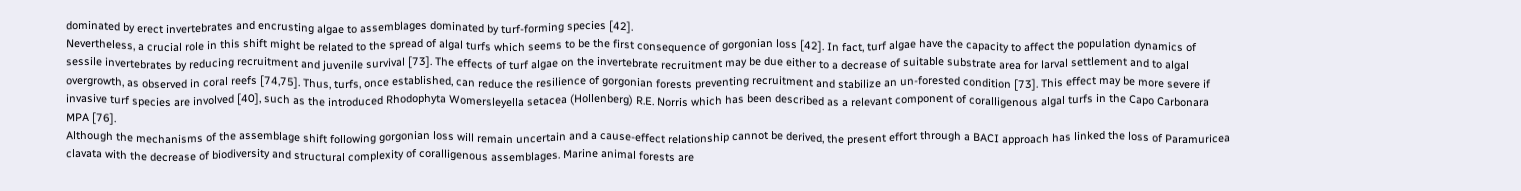dominated by erect invertebrates and encrusting algae to assemblages dominated by turf-forming species [42].
Nevertheless, a crucial role in this shift might be related to the spread of algal turfs which seems to be the first consequence of gorgonian loss [42]. In fact, turf algae have the capacity to affect the population dynamics of sessile invertebrates by reducing recruitment and juvenile survival [73]. The effects of turf algae on the invertebrate recruitment may be due either to a decrease of suitable substrate area for larval settlement and to algal overgrowth, as observed in coral reefs [74,75]. Thus, turfs, once established, can reduce the resilience of gorgonian forests preventing recruitment and stabilize an un-forested condition [73]. This effect may be more severe if invasive turf species are involved [40], such as the introduced Rhodophyta Womersleyella setacea (Hollenberg) R.E. Norris which has been described as a relevant component of coralligenous algal turfs in the Capo Carbonara MPA [76].
Although the mechanisms of the assemblage shift following gorgonian loss will remain uncertain and a cause-effect relationship cannot be derived, the present effort through a BACI approach has linked the loss of Paramuricea clavata with the decrease of biodiversity and structural complexity of coralligenous assemblages. Marine animal forests are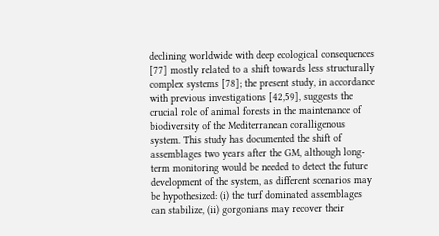declining worldwide with deep ecological consequences [77] mostly related to a shift towards less structurally complex systems [78]; the present study, in accordance with previous investigations [42,59], suggests the crucial role of animal forests in the maintenance of biodiversity of the Mediterranean coralligenous system. This study has documented the shift of assemblages two years after the GM, although long-term monitoring would be needed to detect the future development of the system, as different scenarios may be hypothesized: (i) the turf dominated assemblages can stabilize, (ii) gorgonians may recover their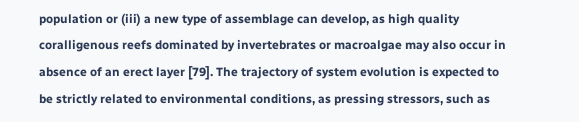population or (iii) a new type of assemblage can develop, as high quality coralligenous reefs dominated by invertebrates or macroalgae may also occur in absence of an erect layer [79]. The trajectory of system evolution is expected to be strictly related to environmental conditions, as pressing stressors, such as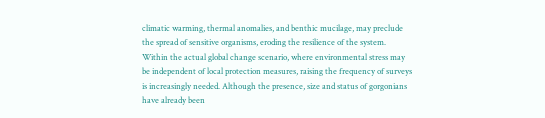climatic warming, thermal anomalies, and benthic mucilage, may preclude the spread of sensitive organisms, eroding the resilience of the system. Within the actual global change scenario, where environmental stress may be independent of local protection measures, raising the frequency of surveys is increasingly needed. Although the presence, size and status of gorgonians have already been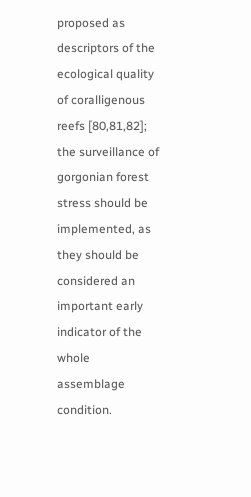proposed as descriptors of the ecological quality of coralligenous reefs [80,81,82]; the surveillance of gorgonian forest stress should be implemented, as they should be considered an important early indicator of the whole assemblage condition.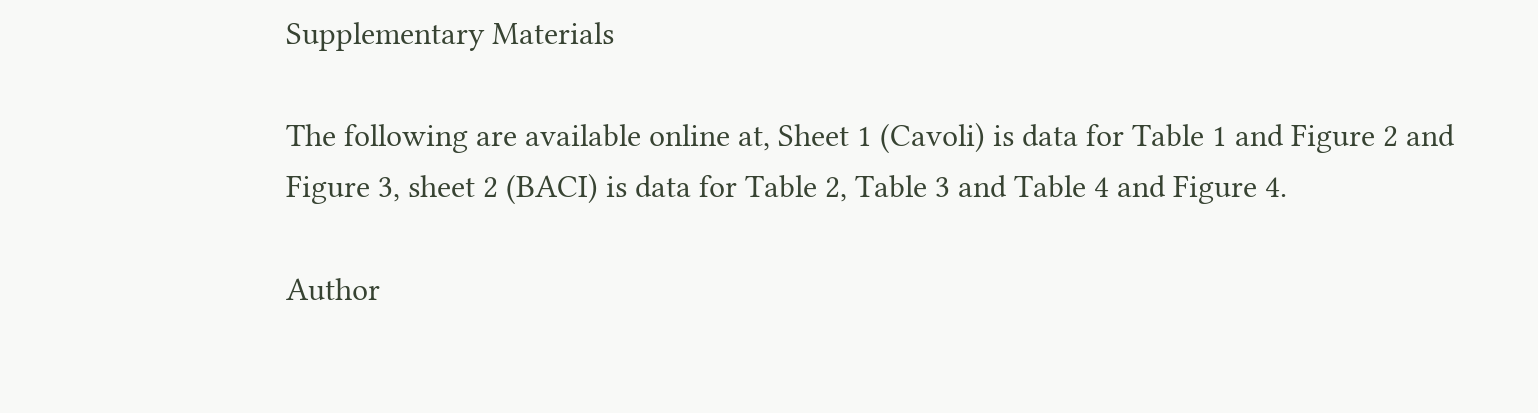Supplementary Materials

The following are available online at, Sheet 1 (Cavoli) is data for Table 1 and Figure 2 and Figure 3, sheet 2 (BACI) is data for Table 2, Table 3 and Table 4 and Figure 4.

Author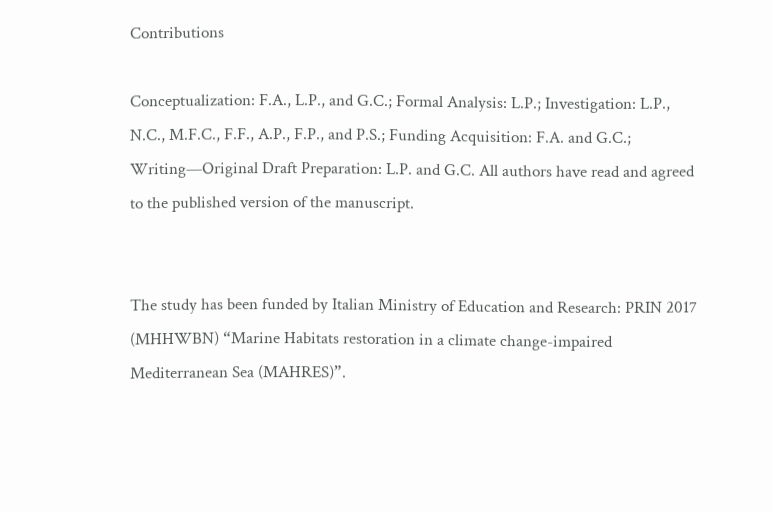Contributions

Conceptualization: F.A., L.P., and G.C.; Formal Analysis: L.P.; Investigation: L.P., N.C., M.F.C., F.F., A.P., F.P., and P.S.; Funding Acquisition: F.A. and G.C.; Writing—Original Draft Preparation: L.P. and G.C. All authors have read and agreed to the published version of the manuscript.


The study has been funded by Italian Ministry of Education and Research: PRIN 2017 (MHHWBN) “Marine Habitats restoration in a climate change-impaired Mediterranean Sea (MAHRES)”.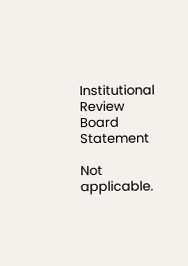Institutional Review Board Statement

Not applicable.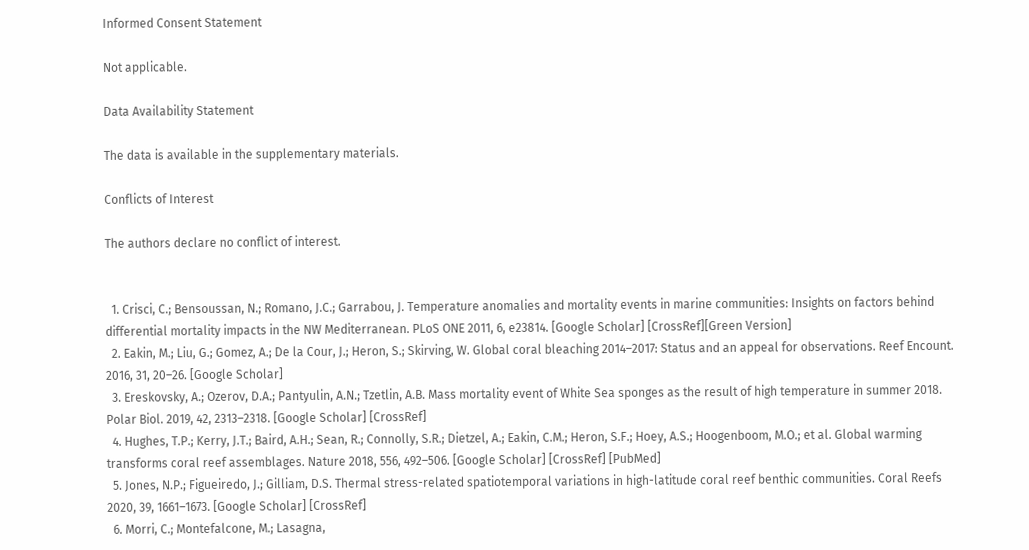Informed Consent Statement

Not applicable.

Data Availability Statement

The data is available in the supplementary materials.

Conflicts of Interest

The authors declare no conflict of interest.


  1. Crisci, C.; Bensoussan, N.; Romano, J.C.; Garrabou, J. Temperature anomalies and mortality events in marine communities: Insights on factors behind differential mortality impacts in the NW Mediterranean. PLoS ONE 2011, 6, e23814. [Google Scholar] [CrossRef][Green Version]
  2. Eakin, M.; Liu, G.; Gomez, A.; De la Cour, J.; Heron, S.; Skirving, W. Global coral bleaching 2014–2017: Status and an appeal for observations. Reef Encount. 2016, 31, 20–26. [Google Scholar]
  3. Ereskovsky, A.; Ozerov, D.A.; Pantyulin, A.N.; Tzetlin, A.B. Mass mortality event of White Sea sponges as the result of high temperature in summer 2018. Polar Biol. 2019, 42, 2313–2318. [Google Scholar] [CrossRef]
  4. Hughes, T.P.; Kerry, J.T.; Baird, A.H.; Sean, R.; Connolly, S.R.; Dietzel, A.; Eakin, C.M.; Heron, S.F.; Hoey, A.S.; Hoogenboom, M.O.; et al. Global warming transforms coral reef assemblages. Nature 2018, 556, 492–506. [Google Scholar] [CrossRef] [PubMed]
  5. Jones, N.P.; Figueiredo, J.; Gilliam, D.S. Thermal stress-related spatiotemporal variations in high-latitude coral reef benthic communities. Coral Reefs 2020, 39, 1661–1673. [Google Scholar] [CrossRef]
  6. Morri, C.; Montefalcone, M.; Lasagna,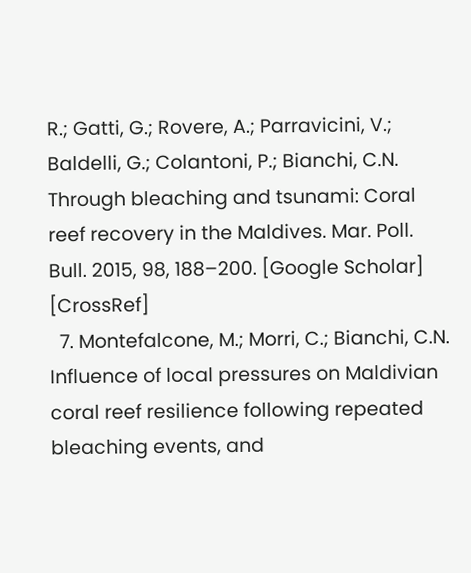R.; Gatti, G.; Rovere, A.; Parravicini, V.; Baldelli, G.; Colantoni, P.; Bianchi, C.N. Through bleaching and tsunami: Coral reef recovery in the Maldives. Mar. Poll. Bull. 2015, 98, 188–200. [Google Scholar] [CrossRef]
  7. Montefalcone, M.; Morri, C.; Bianchi, C.N. Influence of local pressures on Maldivian coral reef resilience following repeated bleaching events, and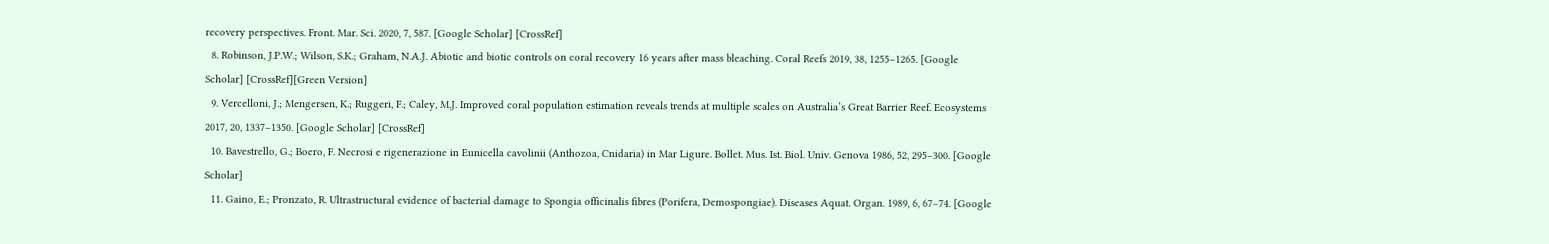recovery perspectives. Front. Mar. Sci. 2020, 7, 587. [Google Scholar] [CrossRef]
  8. Robinson, J.P.W.; Wilson, S.K.; Graham, N.A.J. Abiotic and biotic controls on coral recovery 16 years after mass bleaching. Coral Reefs 2019, 38, 1255–1265. [Google Scholar] [CrossRef][Green Version]
  9. Vercelloni, J.; Mengersen, K.; Ruggeri, F.; Caley, M.J. Improved coral population estimation reveals trends at multiple scales on Australia’s Great Barrier Reef. Ecosystems 2017, 20, 1337–1350. [Google Scholar] [CrossRef]
  10. Bavestrello, G.; Boero, F. Necrosi e rigenerazione in Eunicella cavolinii (Anthozoa, Cnidaria) in Mar Ligure. Bollet. Mus. Ist. Biol. Univ. Genova 1986, 52, 295–300. [Google Scholar]
  11. Gaino, E.; Pronzato, R. Ultrastructural evidence of bacterial damage to Spongia officinalis fibres (Porifera, Demospongiae). Diseases Aquat. Organ. 1989, 6, 67–74. [Google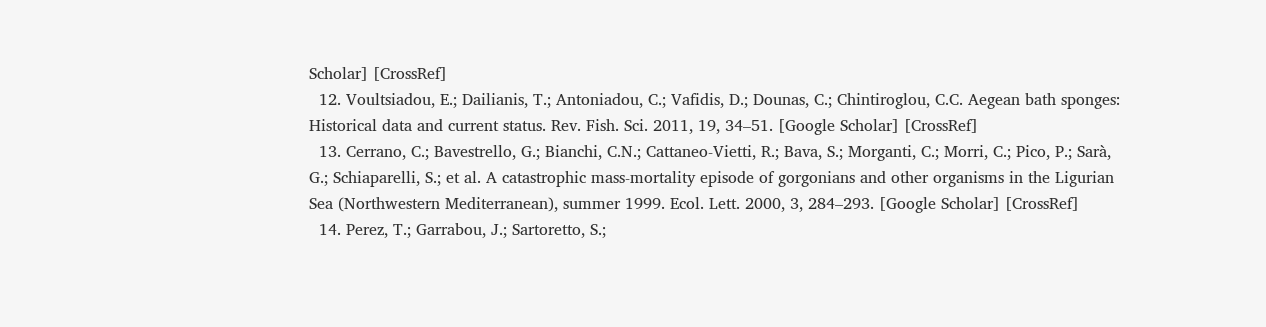Scholar] [CrossRef]
  12. Voultsiadou, E.; Dailianis, T.; Antoniadou, C.; Vafidis, D.; Dounas, C.; Chintiroglou, C.C. Aegean bath sponges: Historical data and current status. Rev. Fish. Sci. 2011, 19, 34–51. [Google Scholar] [CrossRef]
  13. Cerrano, C.; Bavestrello, G.; Bianchi, C.N.; Cattaneo-Vietti, R.; Bava, S.; Morganti, C.; Morri, C.; Pico, P.; Sarà, G.; Schiaparelli, S.; et al. A catastrophic mass-mortality episode of gorgonians and other organisms in the Ligurian Sea (Northwestern Mediterranean), summer 1999. Ecol. Lett. 2000, 3, 284–293. [Google Scholar] [CrossRef]
  14. Perez, T.; Garrabou, J.; Sartoretto, S.;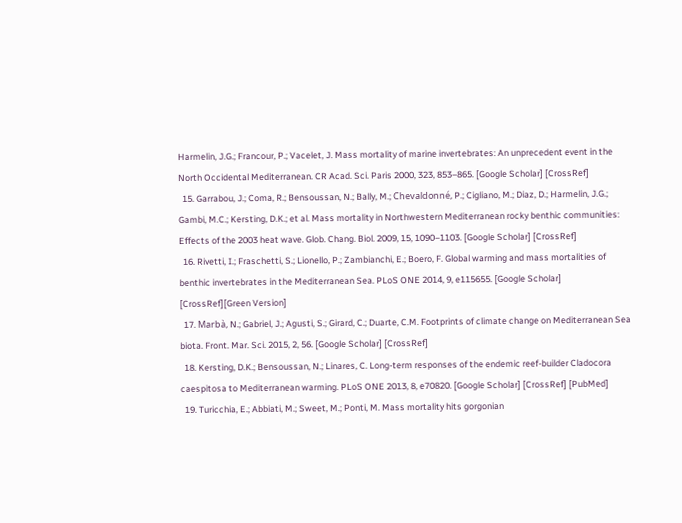Harmelin, J.G.; Francour, P.; Vacelet, J. Mass mortality of marine invertebrates: An unprecedent event in the North Occidental Mediterranean. CR Acad. Sci. Paris 2000, 323, 853–865. [Google Scholar] [CrossRef]
  15. Garrabou, J.; Coma, R.; Bensoussan, N.; Bally, M.; Chevaldonné, P.; Cigliano, M.; Diaz, D.; Harmelin, J.G.; Gambi, M.C.; Kersting, D.K.; et al. Mass mortality in Northwestern Mediterranean rocky benthic communities: Effects of the 2003 heat wave. Glob. Chang. Biol. 2009, 15, 1090–1103. [Google Scholar] [CrossRef]
  16. Rivetti, I.; Fraschetti, S.; Lionello, P.; Zambianchi, E.; Boero, F. Global warming and mass mortalities of benthic invertebrates in the Mediterranean Sea. PLoS ONE 2014, 9, e115655. [Google Scholar] [CrossRef][Green Version]
  17. Marbà, N.; Gabriel, J.; Agusti, S.; Girard, C.; Duarte, C.M. Footprints of climate change on Mediterranean Sea biota. Front. Mar. Sci. 2015, 2, 56. [Google Scholar] [CrossRef]
  18. Kersting, D.K.; Bensoussan, N.; Linares, C. Long-term responses of the endemic reef-builder Cladocora caespitosa to Mediterranean warming. PLoS ONE 2013, 8, e70820. [Google Scholar] [CrossRef] [PubMed]
  19. Turicchia, E.; Abbiati, M.; Sweet, M.; Ponti, M. Mass mortality hits gorgonian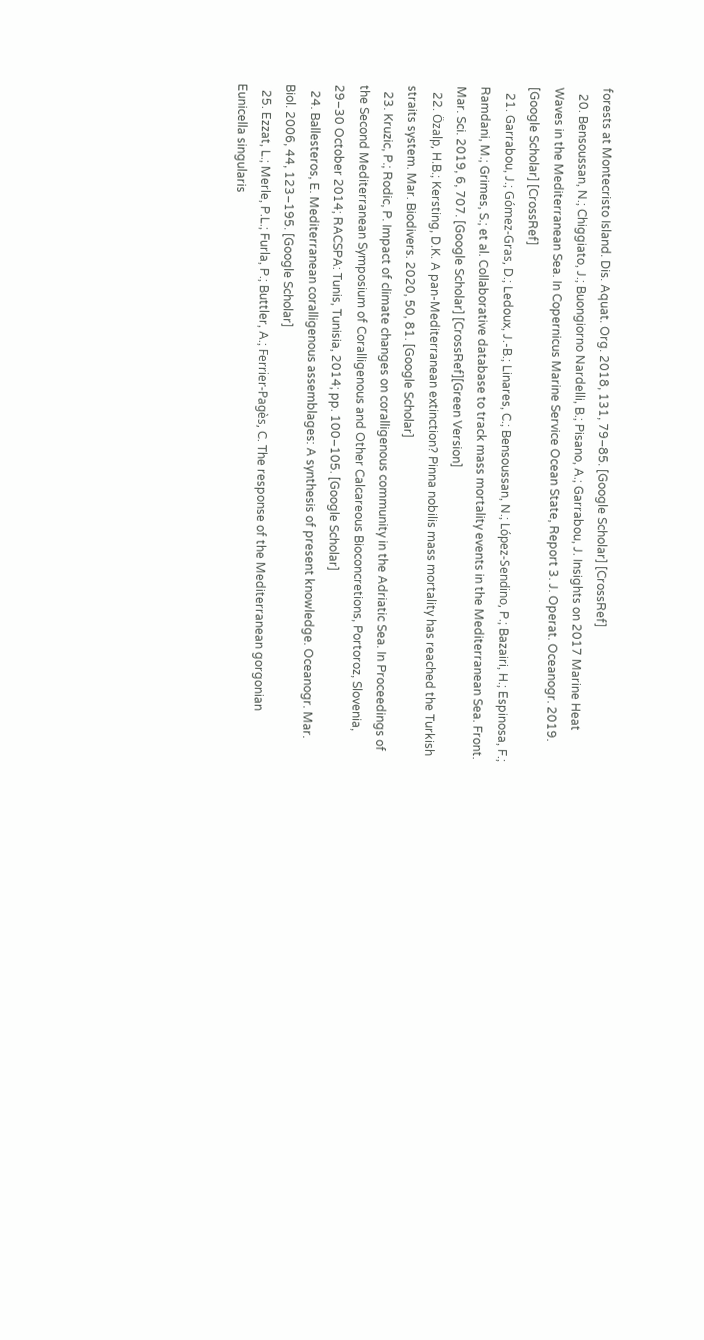forests at Montecristo Island. Dis. Aquat. Org. 2018, 131, 79–85. [Google Scholar] [CrossRef]
  20. Bensoussan, N.; Chiggiato, J.; Buongiorno Nardelli, B.; Pisano, A.; Garrabou, J. Insights on 2017 Marine Heat Waves in the Mediterranean Sea. In Copernicus Marine Service Ocean State, Report 3. J. Operat. Oceanogr. 2019. [Google Scholar] [CrossRef]
  21. Garrabou, J.; Gómez-Gras, D.; Ledoux, J.-B.; Linares, C.; Bensoussan, N.; López-Sendino, P.; Bazairi, H.; Espinosa, F.; Ramdani, M.; Grimes, S.; et al. Collaborative database to track mass mortality events in the Mediterranean Sea. Front. Mar. Sci. 2019, 6, 707. [Google Scholar] [CrossRef][Green Version]
  22. Özalp, H.B.; Kersting, D.K. A pan-Mediterranean extinction? Pinna nobilis mass mortality has reached the Turkish straits system. Mar. Biodivers. 2020, 50, 81. [Google Scholar]
  23. Kruzic, P.; Rodic, P. Impact of climate changes on coralligenous community in the Adriatic Sea. In Proceedings of the Second Mediterranean Symposium of Coralligenous and Other Calcareous Bioconcretions, Portoroz, Slovenia, 29–30 October 2014; RACSPA: Tunis, Tunisia, 2014; pp. 100–105. [Google Scholar]
  24. Ballesteros, E. Mediterranean coralligenous assemblages: A synthesis of present knowledge. Oceanogr. Mar. Biol. 2006, 44, 123–195. [Google Scholar]
  25. Ezzat, L.; Merle, P.L.; Furla, P.; Buttler, A.; Ferrier-Pagès, C. The response of the Mediterranean gorgonian Eunicella singularis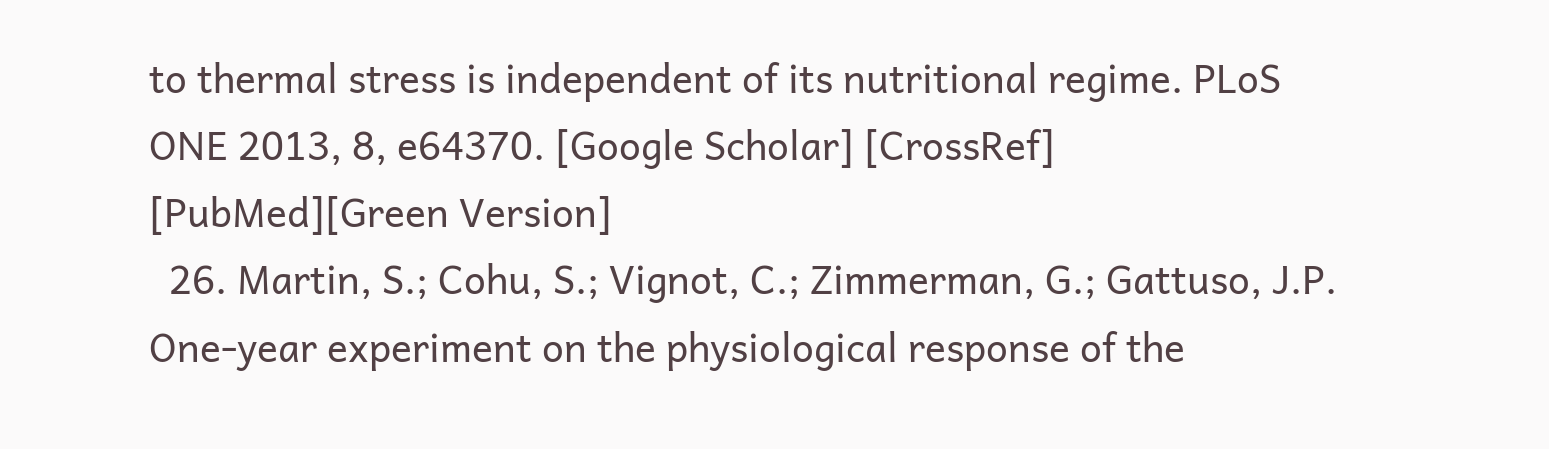to thermal stress is independent of its nutritional regime. PLoS ONE 2013, 8, e64370. [Google Scholar] [CrossRef] [PubMed][Green Version]
  26. Martin, S.; Cohu, S.; Vignot, C.; Zimmerman, G.; Gattuso, J.P. One-year experiment on the physiological response of the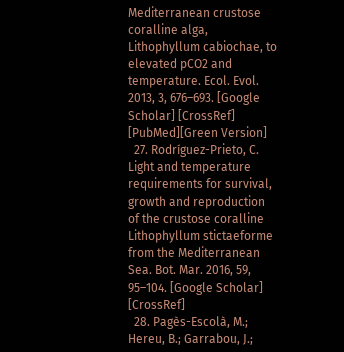Mediterranean crustose coralline alga, Lithophyllum cabiochae, to elevated pCO2 and temperature. Ecol. Evol. 2013, 3, 676–693. [Google Scholar] [CrossRef] [PubMed][Green Version]
  27. Rodríguez-Prieto, C. Light and temperature requirements for survival, growth and reproduction of the crustose coralline Lithophyllum stictaeforme from the Mediterranean Sea. Bot. Mar. 2016, 59, 95–104. [Google Scholar] [CrossRef]
  28. Pagès-Escolà, M.; Hereu, B.; Garrabou, J.;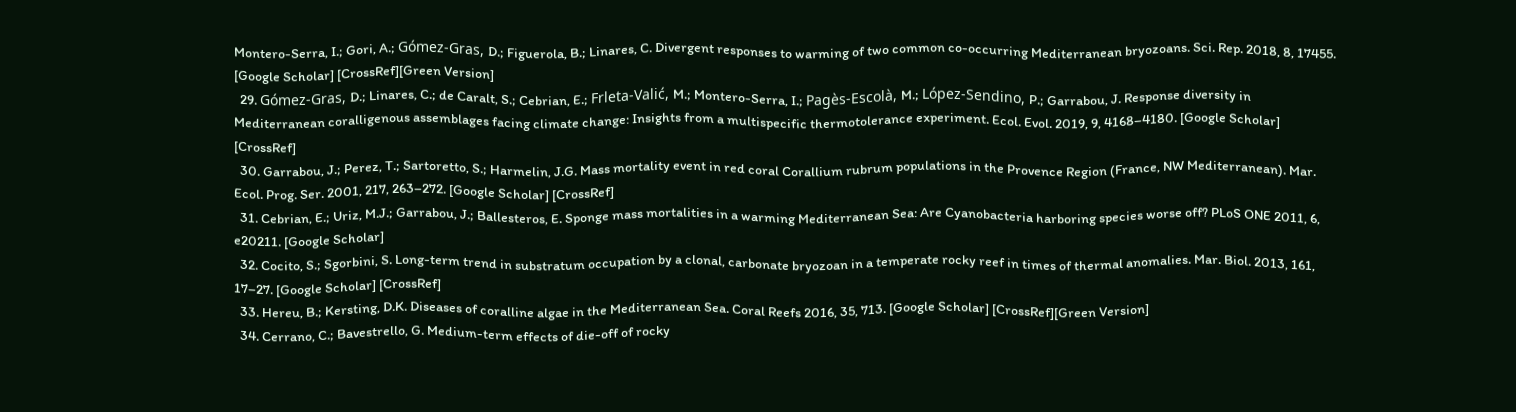Montero-Serra, I.; Gori, A.; Gómez-Gras, D.; Figuerola, B.; Linares, C. Divergent responses to warming of two common co-occurring Mediterranean bryozoans. Sci. Rep. 2018, 8, 17455. [Google Scholar] [CrossRef][Green Version]
  29. Gómez-Gras, D.; Linares, C.; de Caralt, S.; Cebrian, E.; Frleta-Valić, M.; Montero-Serra, I.; Pagès-Escolà, M.; López-Sendino, P.; Garrabou, J. Response diversity in Mediterranean coralligenous assemblages facing climate change: Insights from a multispecific thermotolerance experiment. Ecol. Evol. 2019, 9, 4168–4180. [Google Scholar] [CrossRef]
  30. Garrabou, J.; Perez, T.; Sartoretto, S.; Harmelin, J.G. Mass mortality event in red coral Corallium rubrum populations in the Provence Region (France, NW Mediterranean). Mar. Ecol. Prog. Ser. 2001, 217, 263–272. [Google Scholar] [CrossRef]
  31. Cebrian, E.; Uriz, M.J.; Garrabou, J.; Ballesteros, E. Sponge mass mortalities in a warming Mediterranean Sea: Are Cyanobacteria harboring species worse off? PLoS ONE 2011, 6, e20211. [Google Scholar]
  32. Cocito, S.; Sgorbini, S. Long-term trend in substratum occupation by a clonal, carbonate bryozoan in a temperate rocky reef in times of thermal anomalies. Mar. Biol. 2013, 161, 17–27. [Google Scholar] [CrossRef]
  33. Hereu, B.; Kersting, D.K. Diseases of coralline algae in the Mediterranean Sea. Coral Reefs 2016, 35, 713. [Google Scholar] [CrossRef][Green Version]
  34. Cerrano, C.; Bavestrello, G. Medium-term effects of die-off of rocky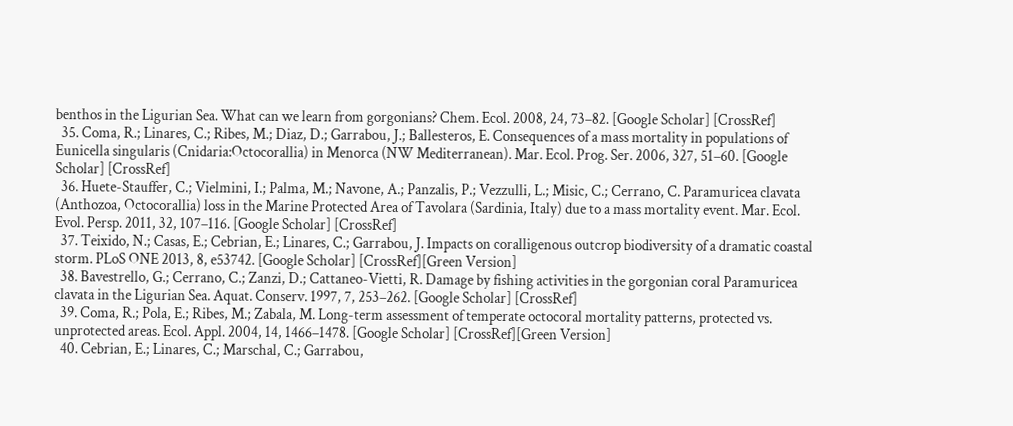benthos in the Ligurian Sea. What can we learn from gorgonians? Chem. Ecol. 2008, 24, 73–82. [Google Scholar] [CrossRef]
  35. Coma, R.; Linares, C.; Ribes, M.; Diaz, D.; Garrabou, J.; Ballesteros, E. Consequences of a mass mortality in populations of Eunicella singularis (Cnidaria:Octocorallia) in Menorca (NW Mediterranean). Mar. Ecol. Prog. Ser. 2006, 327, 51–60. [Google Scholar] [CrossRef]
  36. Huete-Stauffer, C.; Vielmini, I.; Palma, M.; Navone, A.; Panzalis, P.; Vezzulli, L.; Misic, C.; Cerrano, C. Paramuricea clavata (Anthozoa, Octocorallia) loss in the Marine Protected Area of Tavolara (Sardinia, Italy) due to a mass mortality event. Mar. Ecol. Evol. Persp. 2011, 32, 107–116. [Google Scholar] [CrossRef]
  37. Teixido, N.; Casas, E.; Cebrian, E.; Linares, C.; Garrabou, J. Impacts on coralligenous outcrop biodiversity of a dramatic coastal storm. PLoS ONE 2013, 8, e53742. [Google Scholar] [CrossRef][Green Version]
  38. Bavestrello, G.; Cerrano, C.; Zanzi, D.; Cattaneo-Vietti, R. Damage by fishing activities in the gorgonian coral Paramuricea clavata in the Ligurian Sea. Aquat. Conserv. 1997, 7, 253–262. [Google Scholar] [CrossRef]
  39. Coma, R.; Pola, E.; Ribes, M.; Zabala, M. Long-term assessment of temperate octocoral mortality patterns, protected vs. unprotected areas. Ecol. Appl. 2004, 14, 1466–1478. [Google Scholar] [CrossRef][Green Version]
  40. Cebrian, E.; Linares, C.; Marschal, C.; Garrabou,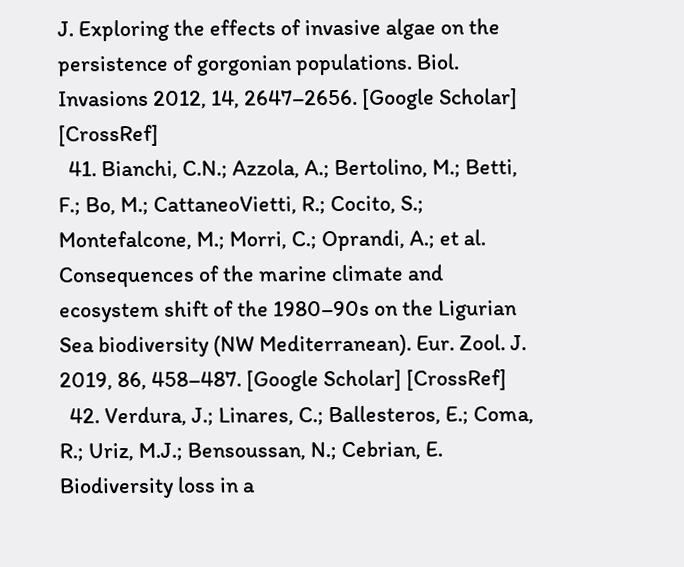J. Exploring the effects of invasive algae on the persistence of gorgonian populations. Biol. Invasions 2012, 14, 2647–2656. [Google Scholar] [CrossRef]
  41. Bianchi, C.N.; Azzola, A.; Bertolino, M.; Betti, F.; Bo, M.; CattaneoVietti, R.; Cocito, S.; Montefalcone, M.; Morri, C.; Oprandi, A.; et al. Consequences of the marine climate and ecosystem shift of the 1980–90s on the Ligurian Sea biodiversity (NW Mediterranean). Eur. Zool. J. 2019, 86, 458–487. [Google Scholar] [CrossRef]
  42. Verdura, J.; Linares, C.; Ballesteros, E.; Coma, R.; Uriz, M.J.; Bensoussan, N.; Cebrian, E. Biodiversity loss in a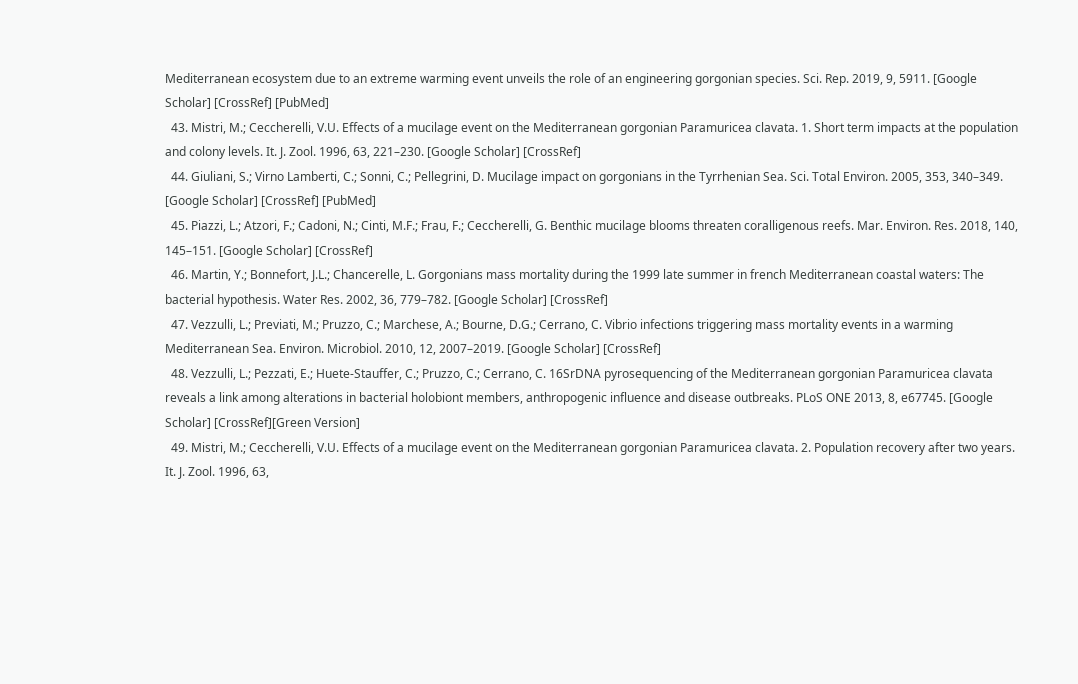Mediterranean ecosystem due to an extreme warming event unveils the role of an engineering gorgonian species. Sci. Rep. 2019, 9, 5911. [Google Scholar] [CrossRef] [PubMed]
  43. Mistri, M.; Ceccherelli, V.U. Effects of a mucilage event on the Mediterranean gorgonian Paramuricea clavata. 1. Short term impacts at the population and colony levels. It. J. Zool. 1996, 63, 221–230. [Google Scholar] [CrossRef]
  44. Giuliani, S.; Virno Lamberti, C.; Sonni, C.; Pellegrini, D. Mucilage impact on gorgonians in the Tyrrhenian Sea. Sci. Total Environ. 2005, 353, 340–349. [Google Scholar] [CrossRef] [PubMed]
  45. Piazzi, L.; Atzori, F.; Cadoni, N.; Cinti, M.F.; Frau, F.; Ceccherelli, G. Benthic mucilage blooms threaten coralligenous reefs. Mar. Environ. Res. 2018, 140, 145–151. [Google Scholar] [CrossRef]
  46. Martin, Y.; Bonnefort, J.L.; Chancerelle, L. Gorgonians mass mortality during the 1999 late summer in french Mediterranean coastal waters: The bacterial hypothesis. Water Res. 2002, 36, 779–782. [Google Scholar] [CrossRef]
  47. Vezzulli, L.; Previati, M.; Pruzzo, C.; Marchese, A.; Bourne, D.G.; Cerrano, C. Vibrio infections triggering mass mortality events in a warming Mediterranean Sea. Environ. Microbiol. 2010, 12, 2007–2019. [Google Scholar] [CrossRef]
  48. Vezzulli, L.; Pezzati, E.; Huete-Stauffer, C.; Pruzzo, C.; Cerrano, C. 16SrDNA pyrosequencing of the Mediterranean gorgonian Paramuricea clavata reveals a link among alterations in bacterial holobiont members, anthropogenic influence and disease outbreaks. PLoS ONE 2013, 8, e67745. [Google Scholar] [CrossRef][Green Version]
  49. Mistri, M.; Ceccherelli, V.U. Effects of a mucilage event on the Mediterranean gorgonian Paramuricea clavata. 2. Population recovery after two years. It. J. Zool. 1996, 63,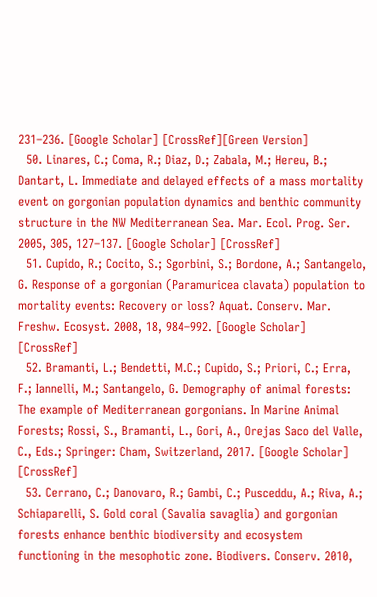231–236. [Google Scholar] [CrossRef][Green Version]
  50. Linares, C.; Coma, R.; Diaz, D.; Zabala, M.; Hereu, B.; Dantart, L. Immediate and delayed effects of a mass mortality event on gorgonian population dynamics and benthic community structure in the NW Mediterranean Sea. Mar. Ecol. Prog. Ser. 2005, 305, 127–137. [Google Scholar] [CrossRef]
  51. Cupido, R.; Cocito, S.; Sgorbini, S.; Bordone, A.; Santangelo, G. Response of a gorgonian (Paramuricea clavata) population to mortality events: Recovery or loss? Aquat. Conserv. Mar. Freshw. Ecosyst. 2008, 18, 984–992. [Google Scholar] [CrossRef]
  52. Bramanti, L.; Bendetti, M.C.; Cupido, S.; Priori, C.; Erra, F.; Iannelli, M.; Santangelo, G. Demography of animal forests: The example of Mediterranean gorgonians. In Marine Animal Forests; Rossi, S., Bramanti, L., Gori, A., Orejas Saco del Valle, C., Eds.; Springer: Cham, Switzerland, 2017. [Google Scholar] [CrossRef]
  53. Cerrano, C.; Danovaro, R.; Gambi, C.; Pusceddu, A.; Riva, A.; Schiaparelli, S. Gold coral (Savalia savaglia) and gorgonian forests enhance benthic biodiversity and ecosystem functioning in the mesophotic zone. Biodivers. Conserv. 2010,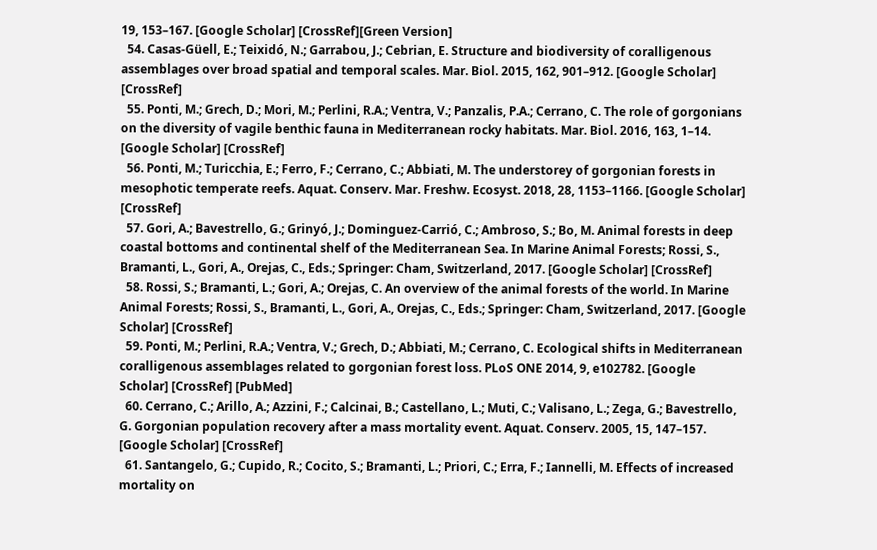19, 153–167. [Google Scholar] [CrossRef][Green Version]
  54. Casas-Güell, E.; Teixidó, N.; Garrabou, J.; Cebrian, E. Structure and biodiversity of coralligenous assemblages over broad spatial and temporal scales. Mar. Biol. 2015, 162, 901–912. [Google Scholar] [CrossRef]
  55. Ponti, M.; Grech, D.; Mori, M.; Perlini, R.A.; Ventra, V.; Panzalis, P.A.; Cerrano, C. The role of gorgonians on the diversity of vagile benthic fauna in Mediterranean rocky habitats. Mar. Biol. 2016, 163, 1–14. [Google Scholar] [CrossRef]
  56. Ponti, M.; Turicchia, E.; Ferro, F.; Cerrano, C.; Abbiati, M. The understorey of gorgonian forests in mesophotic temperate reefs. Aquat. Conserv. Mar. Freshw. Ecosyst. 2018, 28, 1153–1166. [Google Scholar] [CrossRef]
  57. Gori, A.; Bavestrello, G.; Grinyó, J.; Dominguez-Carrió, C.; Ambroso, S.; Bo, M. Animal forests in deep coastal bottoms and continental shelf of the Mediterranean Sea. In Marine Animal Forests; Rossi, S., Bramanti, L., Gori, A., Orejas, C., Eds.; Springer: Cham, Switzerland, 2017. [Google Scholar] [CrossRef]
  58. Rossi, S.; Bramanti, L.; Gori, A.; Orejas, C. An overview of the animal forests of the world. In Marine Animal Forests; Rossi, S., Bramanti, L., Gori, A., Orejas, C., Eds.; Springer: Cham, Switzerland, 2017. [Google Scholar] [CrossRef]
  59. Ponti, M.; Perlini, R.A.; Ventra, V.; Grech, D.; Abbiati, M.; Cerrano, C. Ecological shifts in Mediterranean coralligenous assemblages related to gorgonian forest loss. PLoS ONE 2014, 9, e102782. [Google Scholar] [CrossRef] [PubMed]
  60. Cerrano, C.; Arillo, A.; Azzini, F.; Calcinai, B.; Castellano, L.; Muti, C.; Valisano, L.; Zega, G.; Bavestrello, G. Gorgonian population recovery after a mass mortality event. Aquat. Conserv. 2005, 15, 147–157. [Google Scholar] [CrossRef]
  61. Santangelo, G.; Cupido, R.; Cocito, S.; Bramanti, L.; Priori, C.; Erra, F.; Iannelli, M. Effects of increased mortality on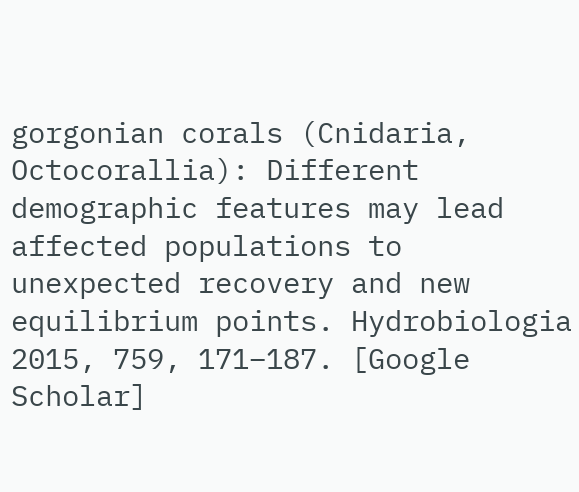gorgonian corals (Cnidaria, Octocorallia): Different demographic features may lead affected populations to unexpected recovery and new equilibrium points. Hydrobiologia 2015, 759, 171–187. [Google Scholar]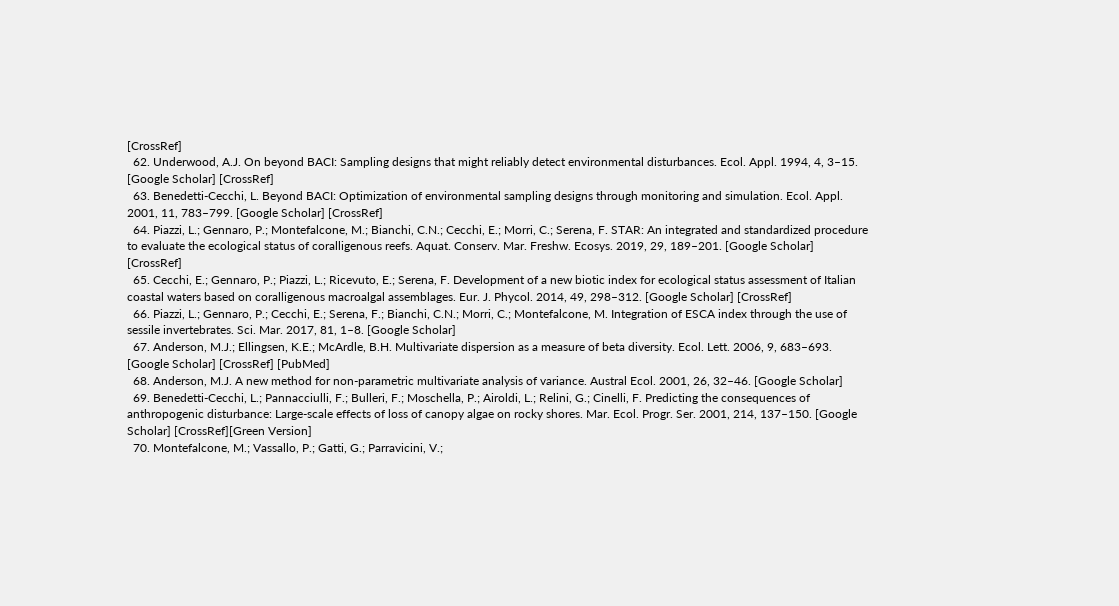[CrossRef]
  62. Underwood, A.J. On beyond BACI: Sampling designs that might reliably detect environmental disturbances. Ecol. Appl. 1994, 4, 3–15. [Google Scholar] [CrossRef]
  63. Benedetti-Cecchi, L. Beyond BACI: Optimization of environmental sampling designs through monitoring and simulation. Ecol. Appl. 2001, 11, 783–799. [Google Scholar] [CrossRef]
  64. Piazzi, L.; Gennaro, P.; Montefalcone, M.; Bianchi, C.N.; Cecchi, E.; Morri, C.; Serena, F. STAR: An integrated and standardized procedure to evaluate the ecological status of coralligenous reefs. Aquat. Conserv. Mar. Freshw. Ecosys. 2019, 29, 189–201. [Google Scholar] [CrossRef]
  65. Cecchi, E.; Gennaro, P.; Piazzi, L.; Ricevuto, E.; Serena, F. Development of a new biotic index for ecological status assessment of Italian coastal waters based on coralligenous macroalgal assemblages. Eur. J. Phycol. 2014, 49, 298–312. [Google Scholar] [CrossRef]
  66. Piazzi, L.; Gennaro, P.; Cecchi, E.; Serena, F.; Bianchi, C.N.; Morri, C.; Montefalcone, M. Integration of ESCA index through the use of sessile invertebrates. Sci. Mar. 2017, 81, 1–8. [Google Scholar]
  67. Anderson, M.J.; Ellingsen, K.E.; McArdle, B.H. Multivariate dispersion as a measure of beta diversity. Ecol. Lett. 2006, 9, 683–693. [Google Scholar] [CrossRef] [PubMed]
  68. Anderson, M.J. A new method for non-parametric multivariate analysis of variance. Austral Ecol. 2001, 26, 32–46. [Google Scholar]
  69. Benedetti-Cecchi, L.; Pannacciulli, F.; Bulleri, F.; Moschella, P.; Airoldi, L.; Relini, G.; Cinelli, F. Predicting the consequences of anthropogenic disturbance: Large-scale effects of loss of canopy algae on rocky shores. Mar. Ecol. Progr. Ser. 2001, 214, 137–150. [Google Scholar] [CrossRef][Green Version]
  70. Montefalcone, M.; Vassallo, P.; Gatti, G.; Parravicini, V.;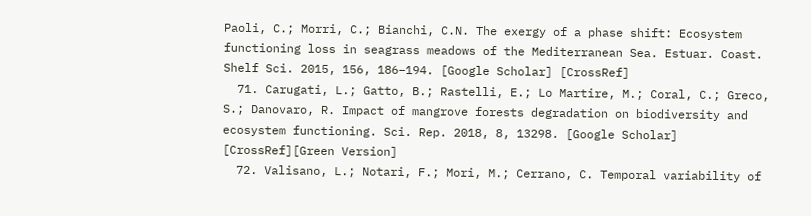Paoli, C.; Morri, C.; Bianchi, C.N. The exergy of a phase shift: Ecosystem functioning loss in seagrass meadows of the Mediterranean Sea. Estuar. Coast. Shelf Sci. 2015, 156, 186–194. [Google Scholar] [CrossRef]
  71. Carugati, L.; Gatto, B.; Rastelli, E.; Lo Martire, M.; Coral, C.; Greco, S.; Danovaro, R. Impact of mangrove forests degradation on biodiversity and ecosystem functioning. Sci. Rep. 2018, 8, 13298. [Google Scholar] [CrossRef][Green Version]
  72. Valisano, L.; Notari, F.; Mori, M.; Cerrano, C. Temporal variability of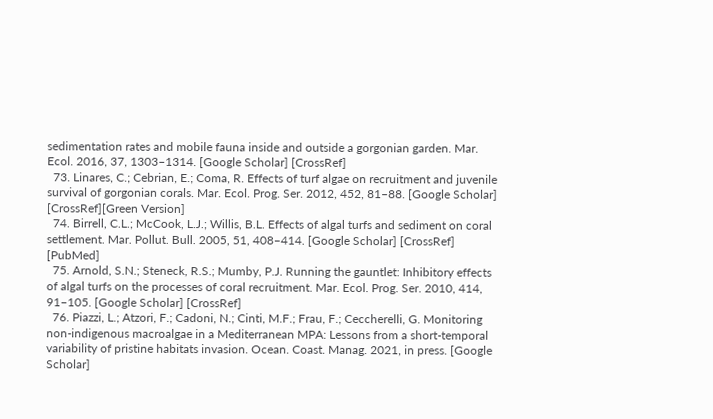sedimentation rates and mobile fauna inside and outside a gorgonian garden. Mar. Ecol. 2016, 37, 1303–1314. [Google Scholar] [CrossRef]
  73. Linares, C.; Cebrian, E.; Coma, R. Effects of turf algae on recruitment and juvenile survival of gorgonian corals. Mar. Ecol. Prog. Ser. 2012, 452, 81–88. [Google Scholar] [CrossRef][Green Version]
  74. Birrell, C.L.; McCook, L.J.; Willis, B.L. Effects of algal turfs and sediment on coral settlement. Mar. Pollut. Bull. 2005, 51, 408–414. [Google Scholar] [CrossRef] [PubMed]
  75. Arnold, S.N.; Steneck, R.S.; Mumby, P.J. Running the gauntlet: Inhibitory effects of algal turfs on the processes of coral recruitment. Mar. Ecol. Prog. Ser. 2010, 414, 91–105. [Google Scholar] [CrossRef]
  76. Piazzi, L.; Atzori, F.; Cadoni, N.; Cinti, M.F.; Frau, F.; Ceccherelli, G. Monitoring non-indigenous macroalgae in a Mediterranean MPA: Lessons from a short-temporal variability of pristine habitats invasion. Ocean. Coast. Manag. 2021, in press. [Google Scholar]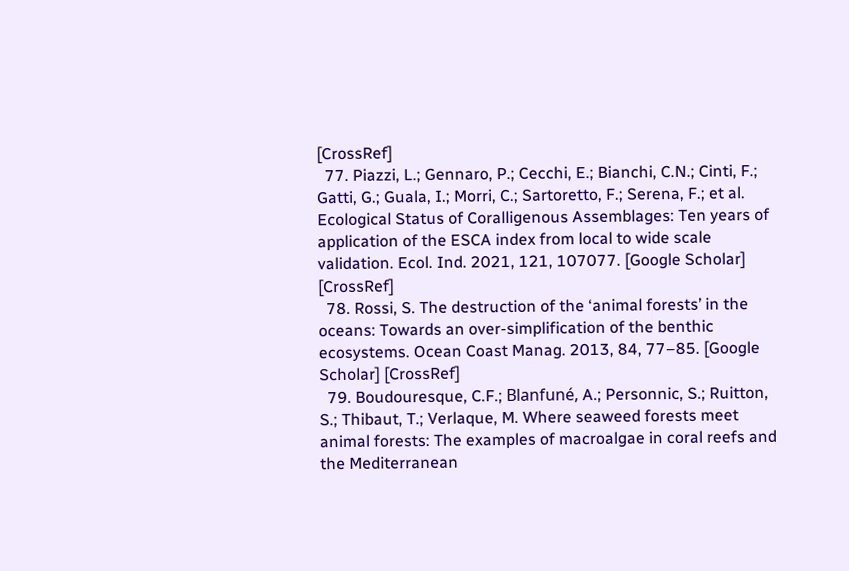[CrossRef]
  77. Piazzi, L.; Gennaro, P.; Cecchi, E.; Bianchi, C.N.; Cinti, F.; Gatti, G.; Guala, I.; Morri, C.; Sartoretto, F.; Serena, F.; et al. Ecological Status of Coralligenous Assemblages: Ten years of application of the ESCA index from local to wide scale validation. Ecol. Ind. 2021, 121, 107077. [Google Scholar] [CrossRef]
  78. Rossi, S. The destruction of the ‘animal forests’ in the oceans: Towards an over-simplification of the benthic ecosystems. Ocean Coast Manag. 2013, 84, 77–85. [Google Scholar] [CrossRef]
  79. Boudouresque, C.F.; Blanfuné, A.; Personnic, S.; Ruitton, S.; Thibaut, T.; Verlaque, M. Where seaweed forests meet animal forests: The examples of macroalgae in coral reefs and the Mediterranean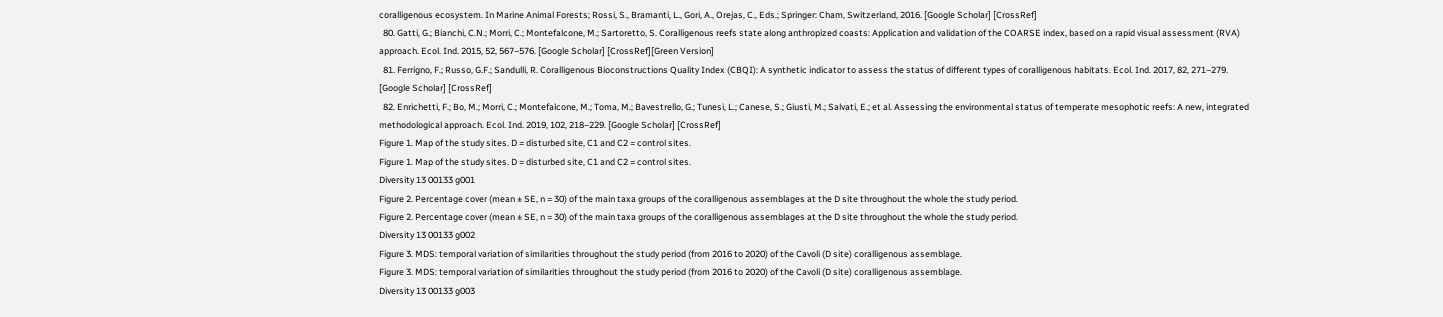coralligenous ecosystem. In Marine Animal Forests; Rossi, S., Bramanti, L., Gori, A., Orejas, C., Eds.; Springer: Cham, Switzerland, 2016. [Google Scholar] [CrossRef]
  80. Gatti, G.; Bianchi, C.N.; Morri, C.; Montefalcone, M.; Sartoretto, S. Coralligenous reefs state along anthropized coasts: Application and validation of the COARSE index, based on a rapid visual assessment (RVA) approach. Ecol. Ind. 2015, 52, 567–576. [Google Scholar] [CrossRef][Green Version]
  81. Ferrigno, F.; Russo, G.F.; Sandulli, R. Coralligenous Bioconstructions Quality Index (CBQI): A synthetic indicator to assess the status of different types of coralligenous habitats. Ecol. Ind. 2017, 82, 271–279. [Google Scholar] [CrossRef]
  82. Enrichetti, F.; Bo, M.; Morri, C.; Montefalcone, M.; Toma, M.; Bavestrello, G.; Tunesi, L.; Canese, S.; Giusti, M.; Salvati, E.; et al. Assessing the environmental status of temperate mesophotic reefs: A new, integrated methodological approach. Ecol. Ind. 2019, 102, 218–229. [Google Scholar] [CrossRef]
Figure 1. Map of the study sites. D = disturbed site, C1 and C2 = control sites.
Figure 1. Map of the study sites. D = disturbed site, C1 and C2 = control sites.
Diversity 13 00133 g001
Figure 2. Percentage cover (mean ± SE, n = 30) of the main taxa groups of the coralligenous assemblages at the D site throughout the whole the study period.
Figure 2. Percentage cover (mean ± SE, n = 30) of the main taxa groups of the coralligenous assemblages at the D site throughout the whole the study period.
Diversity 13 00133 g002
Figure 3. MDS: temporal variation of similarities throughout the study period (from 2016 to 2020) of the Cavoli (D site) coralligenous assemblage.
Figure 3. MDS: temporal variation of similarities throughout the study period (from 2016 to 2020) of the Cavoli (D site) coralligenous assemblage.
Diversity 13 00133 g003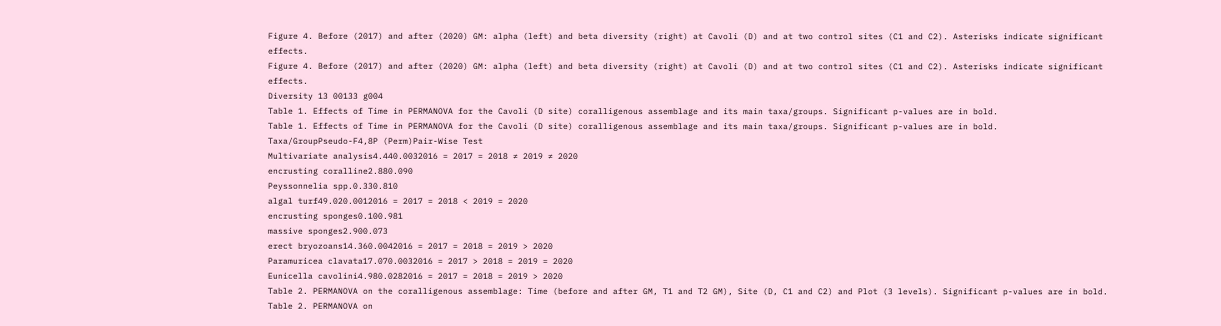Figure 4. Before (2017) and after (2020) GM: alpha (left) and beta diversity (right) at Cavoli (D) and at two control sites (C1 and C2). Asterisks indicate significant effects.
Figure 4. Before (2017) and after (2020) GM: alpha (left) and beta diversity (right) at Cavoli (D) and at two control sites (C1 and C2). Asterisks indicate significant effects.
Diversity 13 00133 g004
Table 1. Effects of Time in PERMANOVA for the Cavoli (D site) coralligenous assemblage and its main taxa/groups. Significant p-values are in bold.
Table 1. Effects of Time in PERMANOVA for the Cavoli (D site) coralligenous assemblage and its main taxa/groups. Significant p-values are in bold.
Taxa/GroupPseudo-F4,8P (Perm)Pair-Wise Test
Multivariate analysis4.440.0032016 = 2017 = 2018 ≠ 2019 ≠ 2020
encrusting coralline2.880.090
Peyssonnelia spp.0.330.810
algal turf49.020.0012016 = 2017 = 2018 < 2019 = 2020
encrusting sponges0.100.981
massive sponges2.900.073
erect bryozoans14.360.0042016 = 2017 = 2018 = 2019 > 2020
Paramuricea clavata17.070.0032016 = 2017 > 2018 = 2019 = 2020
Eunicella cavolini4.980.0282016 = 2017 = 2018 = 2019 > 2020
Table 2. PERMANOVA on the coralligenous assemblage: Time (before and after GM, T1 and T2 GM), Site (D, C1 and C2) and Plot (3 levels). Significant p-values are in bold.
Table 2. PERMANOVA on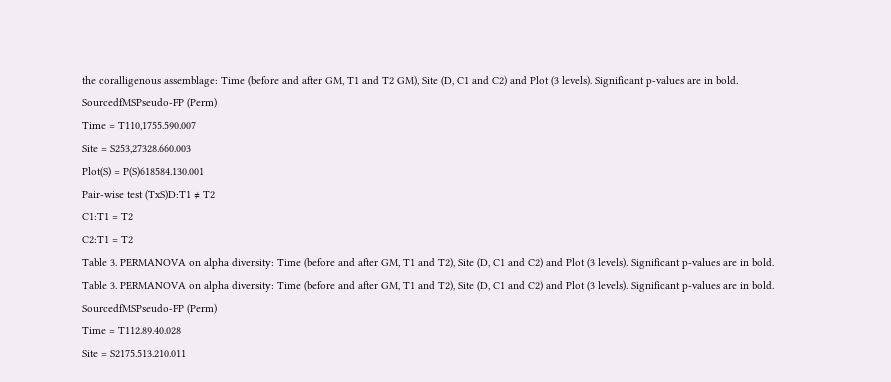the coralligenous assemblage: Time (before and after GM, T1 and T2 GM), Site (D, C1 and C2) and Plot (3 levels). Significant p-values are in bold.
SourcedfMSPseudo-FP (Perm)
Time = T110,1755.590.007
Site = S253,27328.660.003
Plot(S) = P(S)618584.130.001
Pair-wise test (TxS)D:T1 ≠ T2
C1:T1 = T2
C2:T1 = T2
Table 3. PERMANOVA on alpha diversity: Time (before and after GM, T1 and T2), Site (D, C1 and C2) and Plot (3 levels). Significant p-values are in bold.
Table 3. PERMANOVA on alpha diversity: Time (before and after GM, T1 and T2), Site (D, C1 and C2) and Plot (3 levels). Significant p-values are in bold.
SourcedfMSPseudo-FP (Perm)
Time = T112.89.40.028
Site = S2175.513.210.011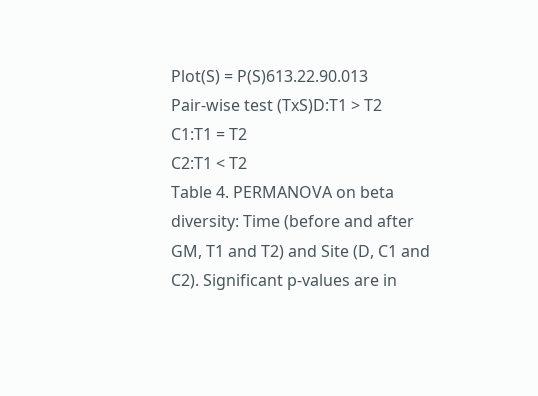Plot(S) = P(S)613.22.90.013
Pair-wise test (TxS)D:T1 > T2
C1:T1 = T2
C2:T1 < T2
Table 4. PERMANOVA on beta diversity: Time (before and after GM, T1 and T2) and Site (D, C1 and C2). Significant p-values are in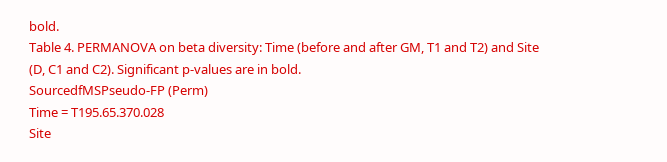bold.
Table 4. PERMANOVA on beta diversity: Time (before and after GM, T1 and T2) and Site (D, C1 and C2). Significant p-values are in bold.
SourcedfMSPseudo-FP (Perm)
Time = T195.65.370.028
Site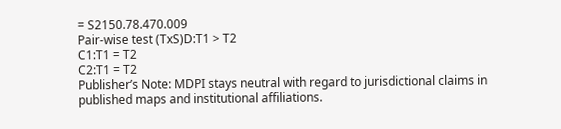= S2150.78.470.009
Pair-wise test (TxS)D:T1 > T2
C1:T1 = T2
C2:T1 = T2
Publisher’s Note: MDPI stays neutral with regard to jurisdictional claims in published maps and institutional affiliations.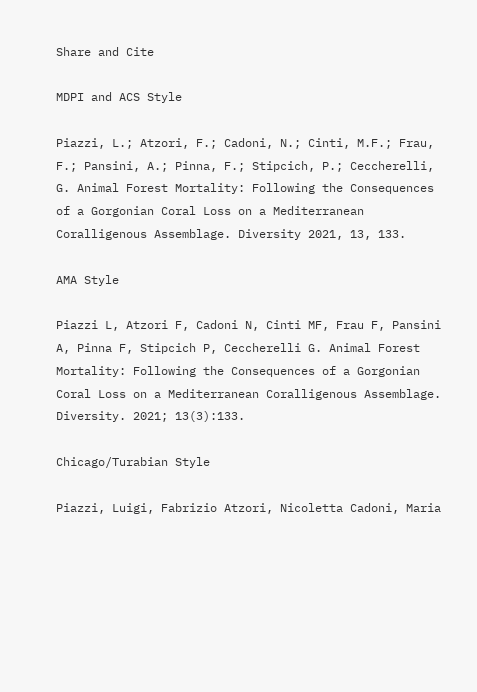Share and Cite

MDPI and ACS Style

Piazzi, L.; Atzori, F.; Cadoni, N.; Cinti, M.F.; Frau, F.; Pansini, A.; Pinna, F.; Stipcich, P.; Ceccherelli, G. Animal Forest Mortality: Following the Consequences of a Gorgonian Coral Loss on a Mediterranean Coralligenous Assemblage. Diversity 2021, 13, 133.

AMA Style

Piazzi L, Atzori F, Cadoni N, Cinti MF, Frau F, Pansini A, Pinna F, Stipcich P, Ceccherelli G. Animal Forest Mortality: Following the Consequences of a Gorgonian Coral Loss on a Mediterranean Coralligenous Assemblage. Diversity. 2021; 13(3):133.

Chicago/Turabian Style

Piazzi, Luigi, Fabrizio Atzori, Nicoletta Cadoni, Maria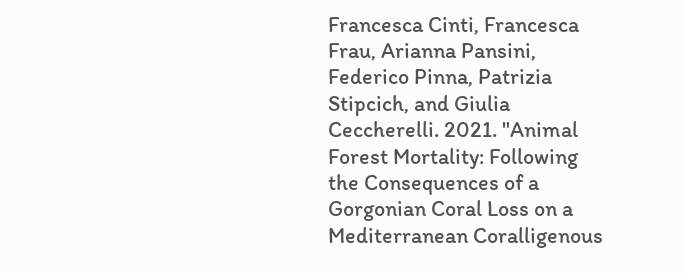Francesca Cinti, Francesca Frau, Arianna Pansini, Federico Pinna, Patrizia Stipcich, and Giulia Ceccherelli. 2021. "Animal Forest Mortality: Following the Consequences of a Gorgonian Coral Loss on a Mediterranean Coralligenous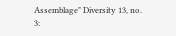Assemblage" Diversity 13, no. 3: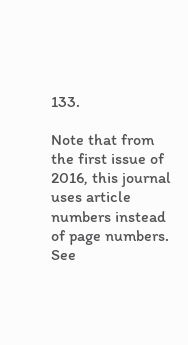133.

Note that from the first issue of 2016, this journal uses article numbers instead of page numbers. See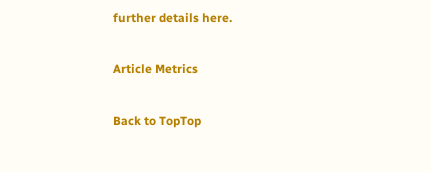further details here.

Article Metrics

Back to TopTop